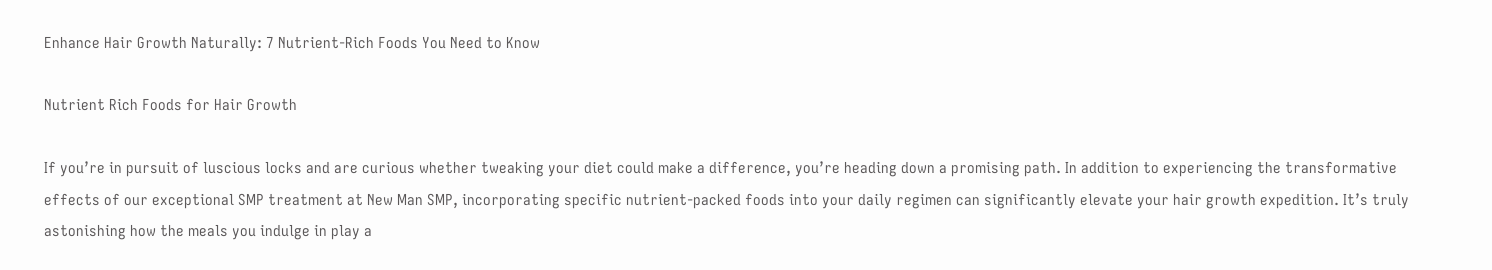Enhance Hair Growth Naturally: 7 Nutrient-Rich Foods You Need to Know

Nutrient Rich Foods for Hair Growth

If you’re in pursuit of luscious locks and are curious whether tweaking your diet could make a difference, you’re heading down a promising path. In addition to experiencing the transformative effects of our exceptional SMP treatment at New Man SMP, incorporating specific nutrient-packed foods into your daily regimen can significantly elevate your hair growth expedition. It’s truly astonishing how the meals you indulge in play a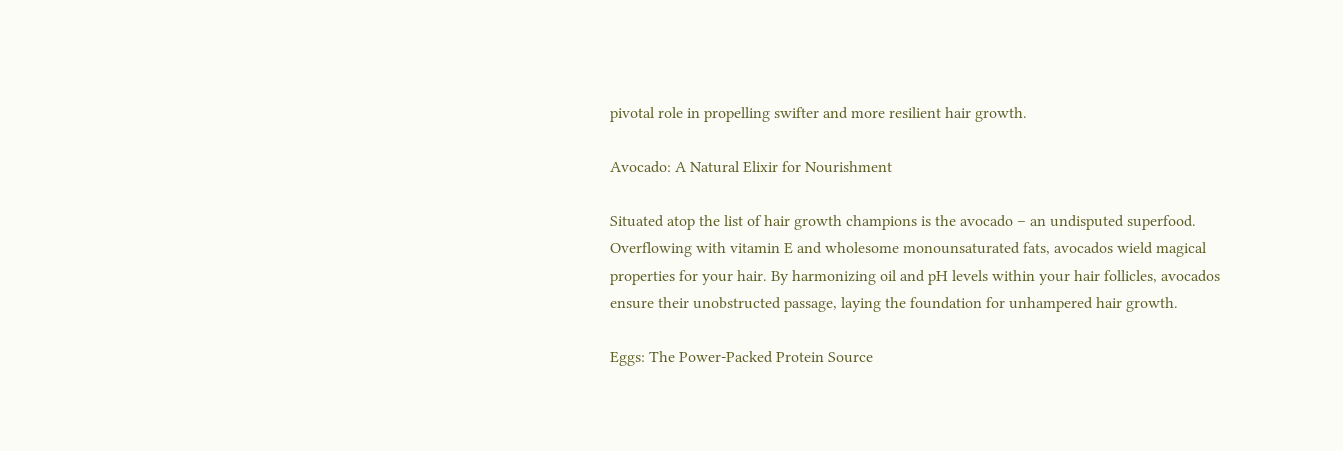pivotal role in propelling swifter and more resilient hair growth.

Avocado: A Natural Elixir for Nourishment

Situated atop the list of hair growth champions is the avocado – an undisputed superfood. Overflowing with vitamin E and wholesome monounsaturated fats, avocados wield magical properties for your hair. By harmonizing oil and pH levels within your hair follicles, avocados ensure their unobstructed passage, laying the foundation for unhampered hair growth.

Eggs: The Power-Packed Protein Source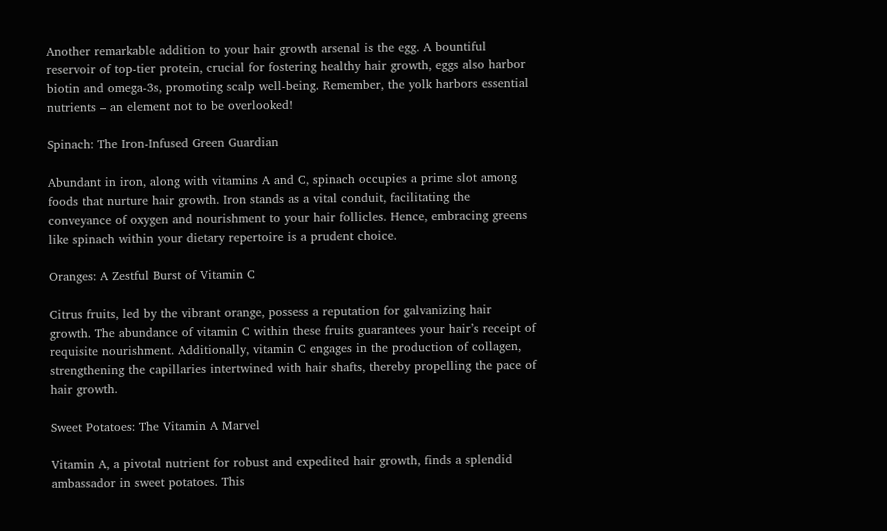Another remarkable addition to your hair growth arsenal is the egg. A bountiful reservoir of top-tier protein, crucial for fostering healthy hair growth, eggs also harbor biotin and omega-3s, promoting scalp well-being. Remember, the yolk harbors essential nutrients – an element not to be overlooked!

Spinach: The Iron-Infused Green Guardian

Abundant in iron, along with vitamins A and C, spinach occupies a prime slot among foods that nurture hair growth. Iron stands as a vital conduit, facilitating the conveyance of oxygen and nourishment to your hair follicles. Hence, embracing greens like spinach within your dietary repertoire is a prudent choice.

Oranges: A Zestful Burst of Vitamin C

Citrus fruits, led by the vibrant orange, possess a reputation for galvanizing hair growth. The abundance of vitamin C within these fruits guarantees your hair’s receipt of requisite nourishment. Additionally, vitamin C engages in the production of collagen, strengthening the capillaries intertwined with hair shafts, thereby propelling the pace of hair growth.

Sweet Potatoes: The Vitamin A Marvel

Vitamin A, a pivotal nutrient for robust and expedited hair growth, finds a splendid ambassador in sweet potatoes. This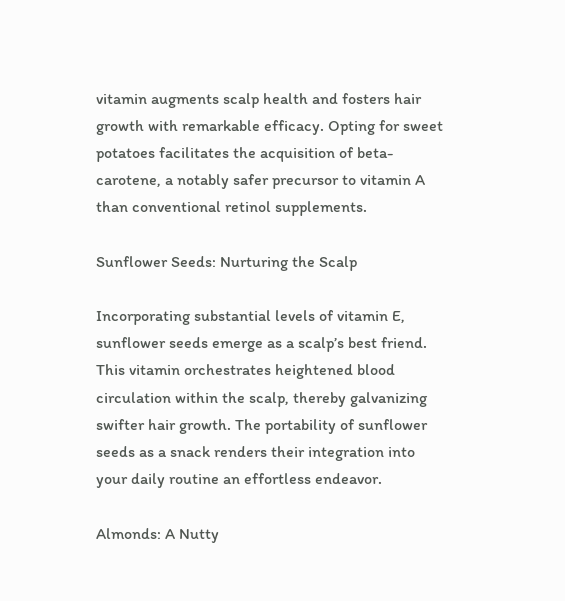vitamin augments scalp health and fosters hair growth with remarkable efficacy. Opting for sweet potatoes facilitates the acquisition of beta-carotene, a notably safer precursor to vitamin A than conventional retinol supplements.

Sunflower Seeds: Nurturing the Scalp

Incorporating substantial levels of vitamin E, sunflower seeds emerge as a scalp’s best friend. This vitamin orchestrates heightened blood circulation within the scalp, thereby galvanizing swifter hair growth. The portability of sunflower seeds as a snack renders their integration into your daily routine an effortless endeavor.

Almonds: A Nutty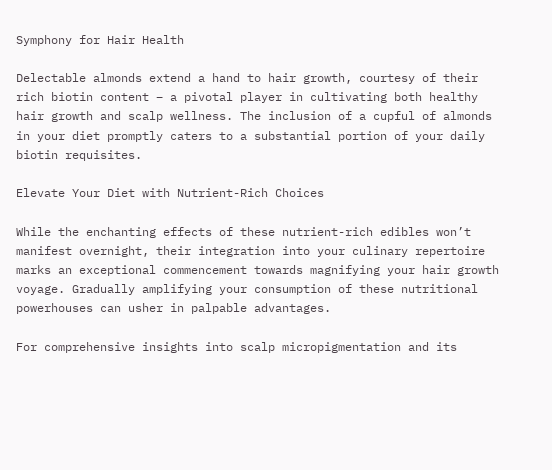Symphony for Hair Health

Delectable almonds extend a hand to hair growth, courtesy of their rich biotin content – a pivotal player in cultivating both healthy hair growth and scalp wellness. The inclusion of a cupful of almonds in your diet promptly caters to a substantial portion of your daily biotin requisites.

Elevate Your Diet with Nutrient-Rich Choices

While the enchanting effects of these nutrient-rich edibles won’t manifest overnight, their integration into your culinary repertoire marks an exceptional commencement towards magnifying your hair growth voyage. Gradually amplifying your consumption of these nutritional powerhouses can usher in palpable advantages.

For comprehensive insights into scalp micropigmentation and its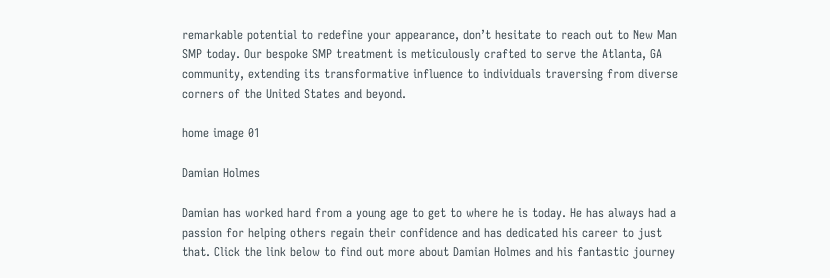remarkable potential to redefine your appearance, don’t hesitate to reach out to New Man SMP today. Our bespoke SMP treatment is meticulously crafted to serve the Atlanta, GA community, extending its transformative influence to individuals traversing from diverse corners of the United States and beyond.

home image 01

Damian Holmes

Damian has worked hard from a young age to get to where he is today. He has always had a passion for helping others regain their confidence and has dedicated his career to just that. Click the link below to find out more about Damian Holmes and his fantastic journey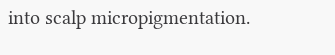into scalp micropigmentation.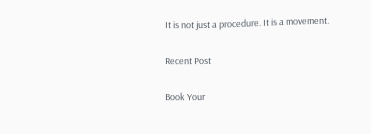It is not just a procedure. It is a movement.

Recent Post

Book Your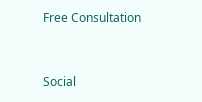Free Consultation


Social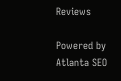Reviews

Powered by Atlanta SEO